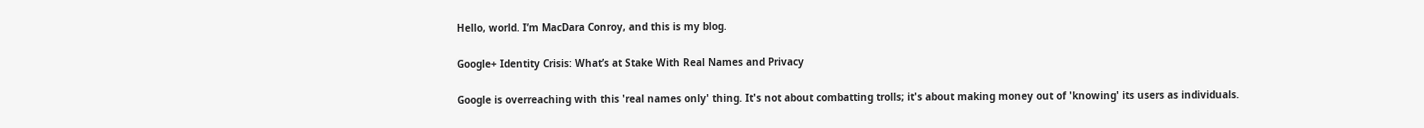Hello, world. I’m MacDara Conroy, and this is my blog.

Google+ Identity Crisis: What’s at Stake With Real Names and Privacy

Google is overreaching with this 'real names only' thing. It's not about combatting trolls; it's about making money out of 'knowing' its users as individuals.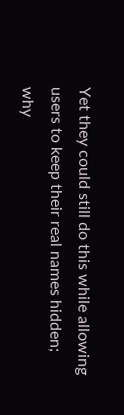Yet they could still do this while allowing users to keep their real names hidden; why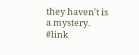they haven't is a mystery. #link